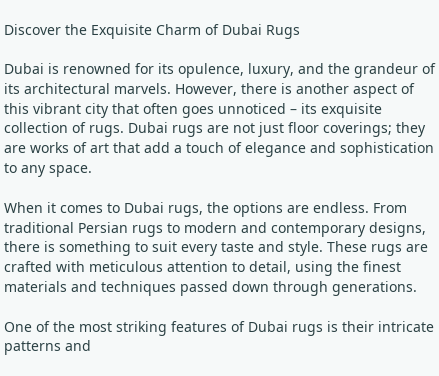Discover the Exquisite Charm of Dubai Rugs

Dubai is renowned for its opulence, luxury, and the grandeur of its architectural marvels. However, there is another aspect of this vibrant city that often goes unnoticed – its exquisite collection of rugs. Dubai rugs are not just floor coverings; they are works of art that add a touch of elegance and sophistication to any space.

When it comes to Dubai rugs, the options are endless. From traditional Persian rugs to modern and contemporary designs, there is something to suit every taste and style. These rugs are crafted with meticulous attention to detail, using the finest materials and techniques passed down through generations.

One of the most striking features of Dubai rugs is their intricate patterns and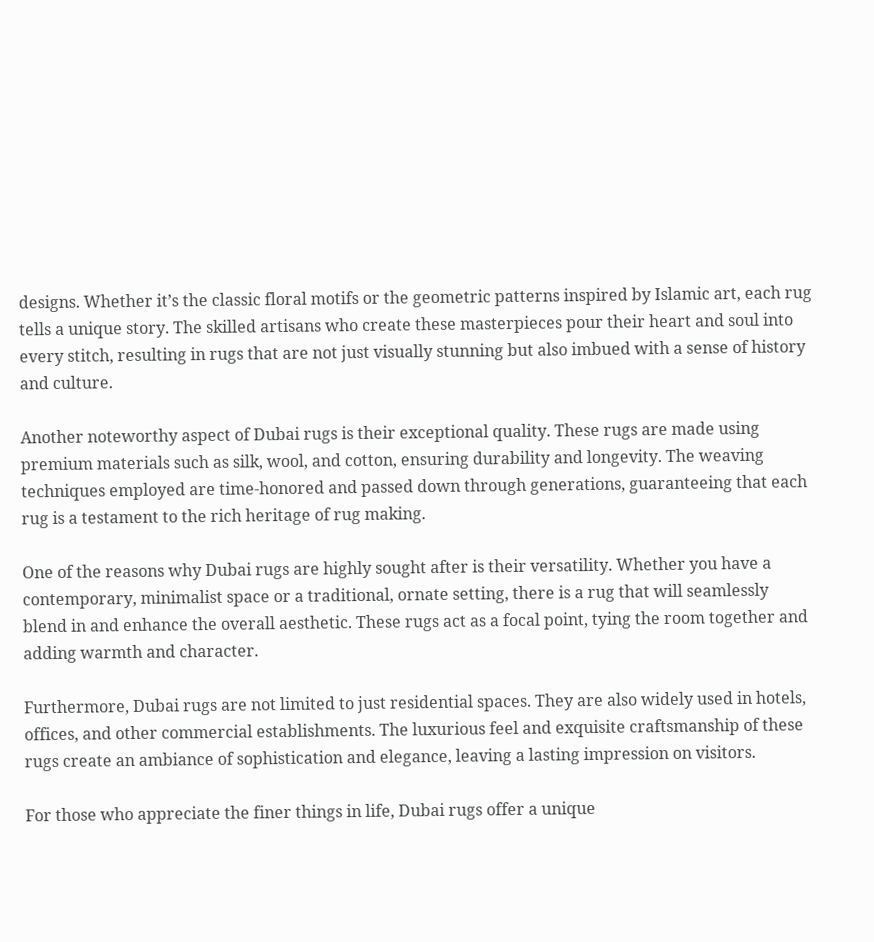designs. Whether it’s the classic floral motifs or the geometric patterns inspired by Islamic art, each rug tells a unique story. The skilled artisans who create these masterpieces pour their heart and soul into every stitch, resulting in rugs that are not just visually stunning but also imbued with a sense of history and culture.

Another noteworthy aspect of Dubai rugs is their exceptional quality. These rugs are made using premium materials such as silk, wool, and cotton, ensuring durability and longevity. The weaving techniques employed are time-honored and passed down through generations, guaranteeing that each rug is a testament to the rich heritage of rug making.

One of the reasons why Dubai rugs are highly sought after is their versatility. Whether you have a contemporary, minimalist space or a traditional, ornate setting, there is a rug that will seamlessly blend in and enhance the overall aesthetic. These rugs act as a focal point, tying the room together and adding warmth and character.

Furthermore, Dubai rugs are not limited to just residential spaces. They are also widely used in hotels, offices, and other commercial establishments. The luxurious feel and exquisite craftsmanship of these rugs create an ambiance of sophistication and elegance, leaving a lasting impression on visitors.

For those who appreciate the finer things in life, Dubai rugs offer a unique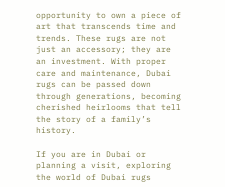opportunity to own a piece of art that transcends time and trends. These rugs are not just an accessory; they are an investment. With proper care and maintenance, Dubai rugs can be passed down through generations, becoming cherished heirlooms that tell the story of a family’s history.

If you are in Dubai or planning a visit, exploring the world of Dubai rugs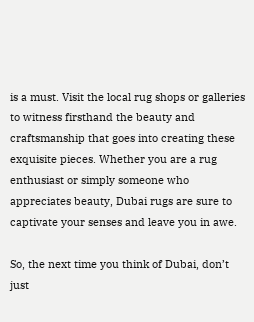is a must. Visit the local rug shops or galleries to witness firsthand the beauty and craftsmanship that goes into creating these exquisite pieces. Whether you are a rug enthusiast or simply someone who appreciates beauty, Dubai rugs are sure to captivate your senses and leave you in awe.

So, the next time you think of Dubai, don’t just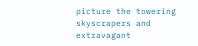picture the towering skyscrapers and extravagant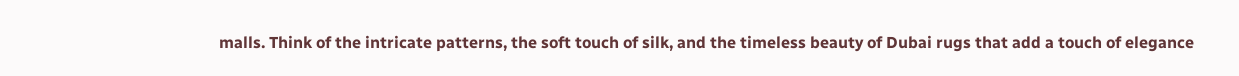malls. Think of the intricate patterns, the soft touch of silk, and the timeless beauty of Dubai rugs that add a touch of elegance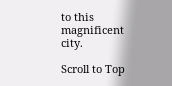to this magnificent city.

Scroll to Top